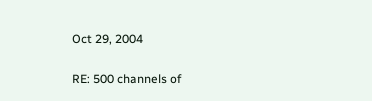Oct 29, 2004

RE: 500 channels of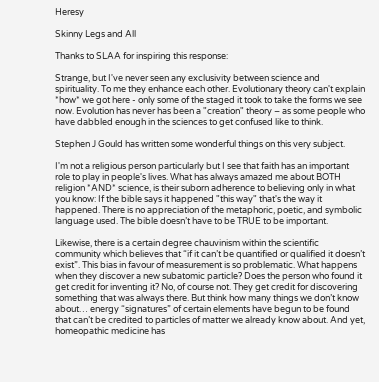Heresy

Skinny Legs and All

Thanks to SLAA for inspiring this response:

Strange, but I've never seen any exclusivity between science and spirituality. To me they enhance each other. Evolutionary theory can't explain *how* we got here - only some of the staged it took to take the forms we see now. Evolution has never has been a "creation" theory – as some people who have dabbled enough in the sciences to get confused like to think.

Stephen J Gould has written some wonderful things on this very subject.

I'm not a religious person particularly but I see that faith has an important role to play in people's lives. What has always amazed me about BOTH religion *AND* science, is their suborn adherence to believing only in what you know: If the bible says it happened "this way" that's the way it happened. There is no appreciation of the metaphoric, poetic, and symbolic language used. The bible doesn’t have to be TRUE to be important.

Likewise, there is a certain degree chauvinism within the scientific community which believes that “if it can’t be quantified or qualified it doesn’t exist”. This bias in favour of measurement is so problematic. What happens when they discover a new subatomic particle? Does the person who found it get credit for inventing it? No, of course not. They get credit for discovering something that was always there. But think how many things we don’t know about… energy “signatures” of certain elements have begun to be found that can’t be credited to particles of matter we already know about. And yet, homeopathic medicine has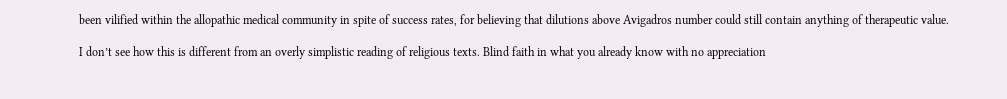been vilified within the allopathic medical community in spite of success rates, for believing that dilutions above Avigadros number could still contain anything of therapeutic value.

I don’t see how this is different from an overly simplistic reading of religious texts. Blind faith in what you already know with no appreciation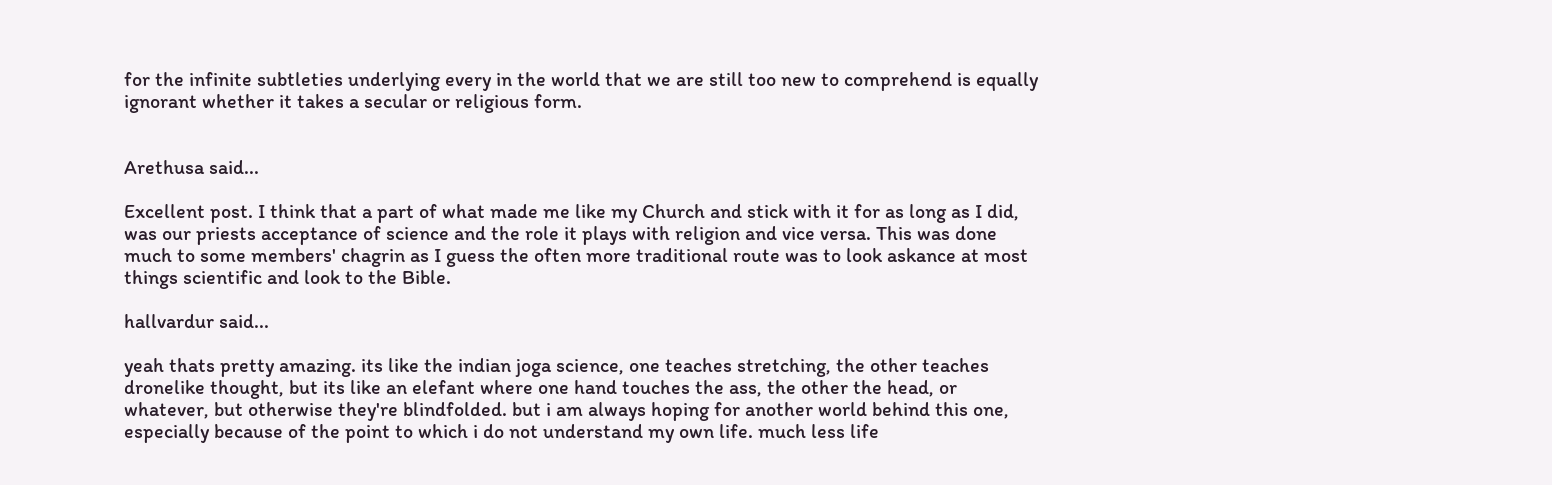for the infinite subtleties underlying every in the world that we are still too new to comprehend is equally ignorant whether it takes a secular or religious form.


Arethusa said...

Excellent post. I think that a part of what made me like my Church and stick with it for as long as I did, was our priests acceptance of science and the role it plays with religion and vice versa. This was done much to some members' chagrin as I guess the often more traditional route was to look askance at most things scientific and look to the Bible.

hallvardur said...

yeah thats pretty amazing. its like the indian joga science, one teaches stretching, the other teaches dronelike thought, but its like an elefant where one hand touches the ass, the other the head, or whatever, but otherwise they're blindfolded. but i am always hoping for another world behind this one, especially because of the point to which i do not understand my own life. much less life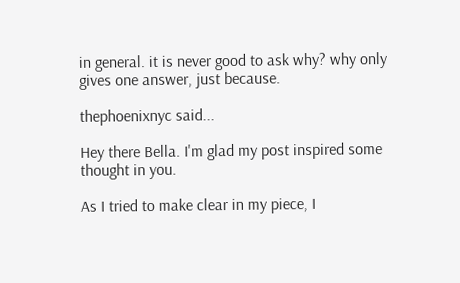in general. it is never good to ask why? why only gives one answer, just because.

thephoenixnyc said...

Hey there Bella. I'm glad my post inspired some thought in you.

As I tried to make clear in my piece, I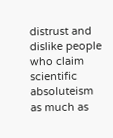distrust and dislike people who claim scientific absoluteism as much as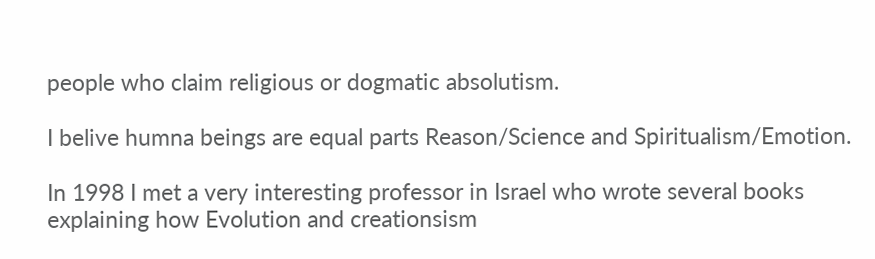people who claim religious or dogmatic absolutism.

I belive humna beings are equal parts Reason/Science and Spiritualism/Emotion.

In 1998 I met a very interesting professor in Israel who wrote several books explaining how Evolution and creationsism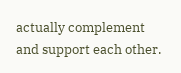actually complement and support each other.